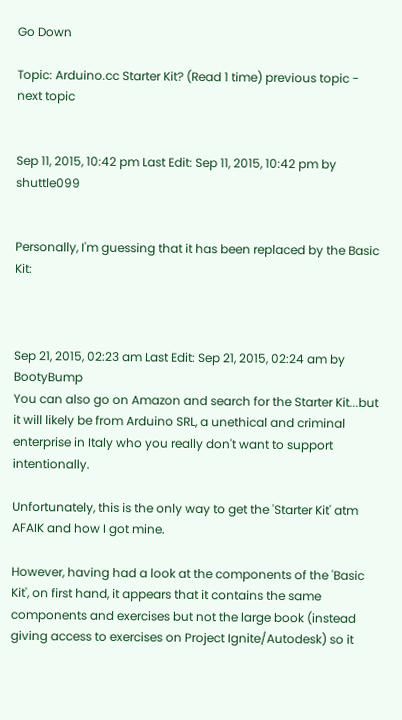Go Down

Topic: Arduino.cc Starter Kit? (Read 1 time) previous topic - next topic


Sep 11, 2015, 10:42 pm Last Edit: Sep 11, 2015, 10:42 pm by shuttle099


Personally, I'm guessing that it has been replaced by the Basic Kit:



Sep 21, 2015, 02:23 am Last Edit: Sep 21, 2015, 02:24 am by BootyBump
You can also go on Amazon and search for the Starter Kit...but it will likely be from Arduino SRL, a unethical and criminal enterprise in Italy who you really don't want to support intentionally.

Unfortunately, this is the only way to get the 'Starter Kit' atm AFAIK and how I got mine.

However, having had a look at the components of the 'Basic Kit', on first hand, it appears that it contains the same components and exercises but not the large book (instead giving access to exercises on Project Ignite/Autodesk) so it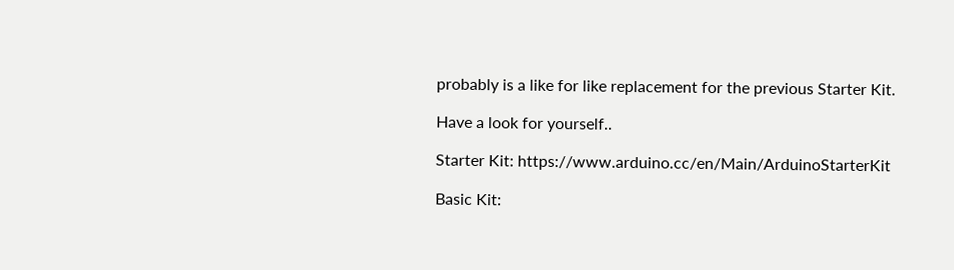probably is a like for like replacement for the previous Starter Kit.

Have a look for yourself..

Starter Kit: https://www.arduino.cc/en/Main/ArduinoStarterKit

Basic Kit: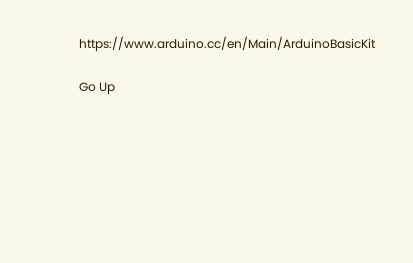https://www.arduino.cc/en/Main/ArduinoBasicKit

Go Up